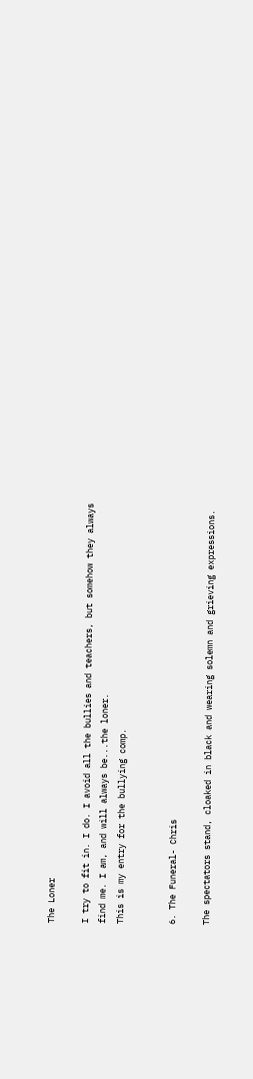The Loner

I try to fit in. I do. I avoid all the bullies and teachers, but somehow they always find me. I am, and will always be...the loner.
This is my entry for the bullying comp.


6. The Funeral- Chris

The spectators stand, cloaked in black and wearing solemn and grieving expressions.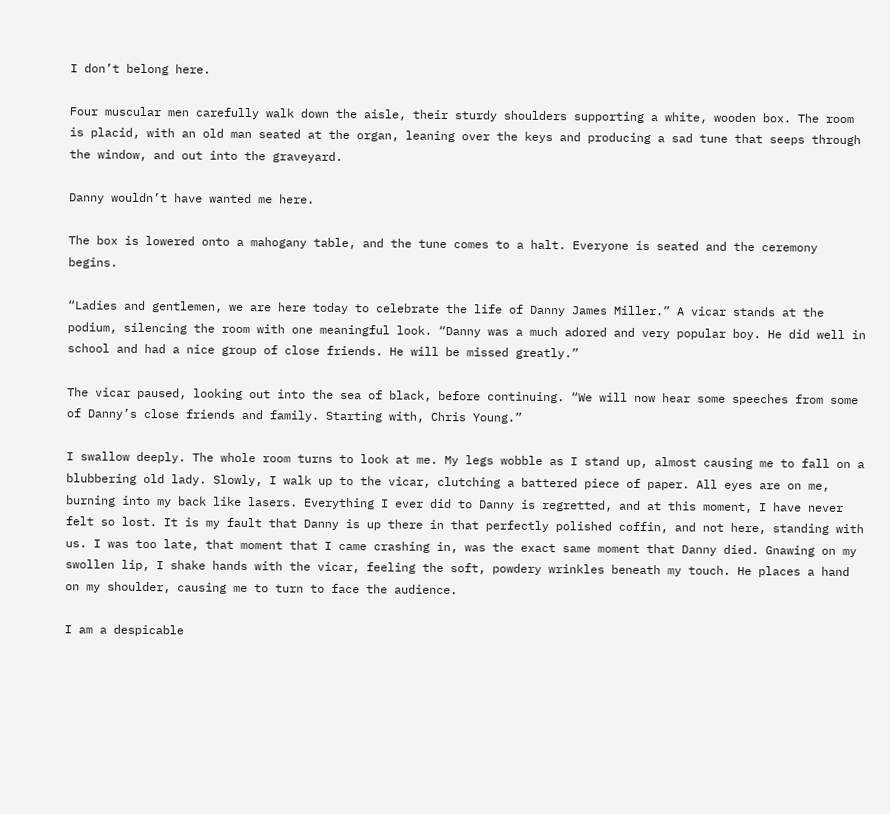I don’t belong here.

Four muscular men carefully walk down the aisle, their sturdy shoulders supporting a white, wooden box. The room is placid, with an old man seated at the organ, leaning over the keys and producing a sad tune that seeps through the window, and out into the graveyard.

Danny wouldn’t have wanted me here.

The box is lowered onto a mahogany table, and the tune comes to a halt. Everyone is seated and the ceremony begins.

“Ladies and gentlemen, we are here today to celebrate the life of Danny James Miller.” A vicar stands at the podium, silencing the room with one meaningful look. “Danny was a much adored and very popular boy. He did well in school and had a nice group of close friends. He will be missed greatly.”

The vicar paused, looking out into the sea of black, before continuing. “We will now hear some speeches from some of Danny’s close friends and family. Starting with, Chris Young.”

I swallow deeply. The whole room turns to look at me. My legs wobble as I stand up, almost causing me to fall on a blubbering old lady. Slowly, I walk up to the vicar, clutching a battered piece of paper. All eyes are on me, burning into my back like lasers. Everything I ever did to Danny is regretted, and at this moment, I have never felt so lost. It is my fault that Danny is up there in that perfectly polished coffin, and not here, standing with us. I was too late, that moment that I came crashing in, was the exact same moment that Danny died. Gnawing on my swollen lip, I shake hands with the vicar, feeling the soft, powdery wrinkles beneath my touch. He places a hand on my shoulder, causing me to turn to face the audience.

I am a despicable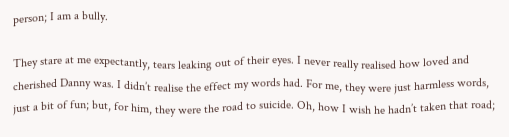person; I am a bully.

They stare at me expectantly, tears leaking out of their eyes. I never really realised how loved and cherished Danny was. I didn’t realise the effect my words had. For me, they were just harmless words, just a bit of fun; but, for him, they were the road to suicide. Oh, how I wish he hadn’t taken that road;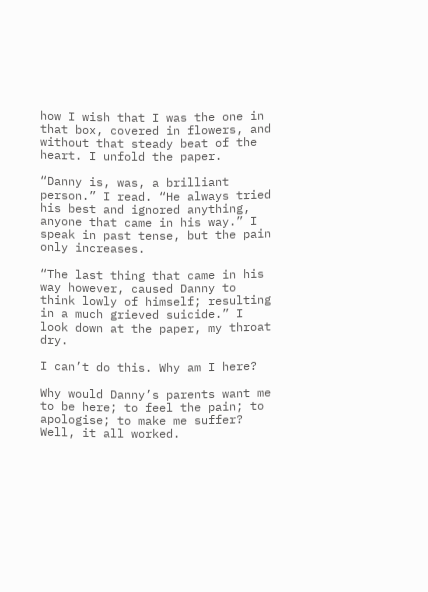how I wish that I was the one in that box, covered in flowers, and without that steady beat of the heart. I unfold the paper.

“Danny is, was, a brilliant person.” I read. “He always tried his best and ignored anything, anyone that came in his way.” I speak in past tense, but the pain only increases.

“The last thing that came in his way however, caused Danny to think lowly of himself; resulting in a much grieved suicide.” I look down at the paper, my throat dry.

I can’t do this. Why am I here?

Why would Danny’s parents want me to be here; to feel the pain; to apologise; to make me suffer? Well, it all worked.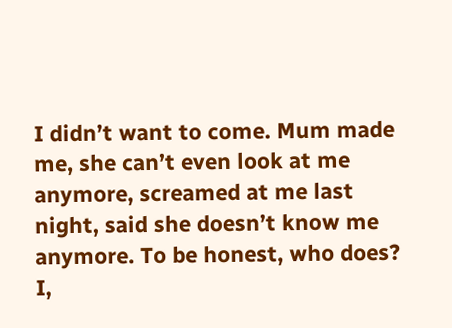I didn’t want to come. Mum made me, she can’t even look at me anymore, screamed at me last night, said she doesn’t know me anymore. To be honest, who does? I,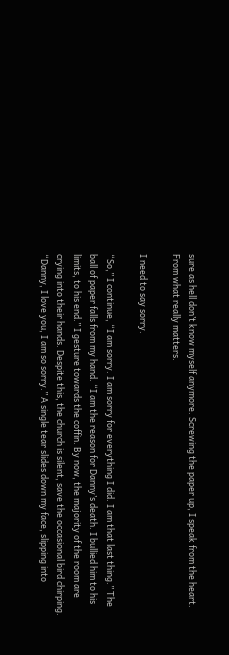sure as hell don’t know myself anymore. Screwing the paper up, I speak from the heart. From what really matters.

I need to say sorry.

“So,” I continue, “I am sorry. I am sorry for everything I did. I am that last thing.” The ball of paper falls from my hand. “I am the reason for Danny’s death. I bullied him to his limits, to his end.” I gesture towards the coffin. By now, the majority of the room are crying into their hands. Despite this, the church is silent, save the occasional bird chirping. “Danny, I love you, I am so sorry.” A single tear slides down my face, slipping into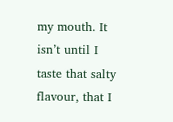my mouth. It isn’t until I taste that salty flavour, that I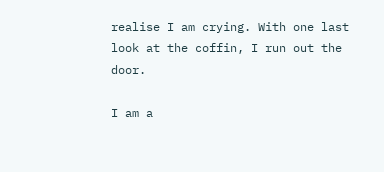realise I am crying. With one last look at the coffin, I run out the door.

I am a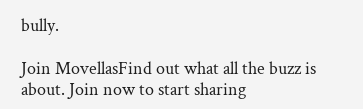bully.

Join MovellasFind out what all the buzz is about. Join now to start sharing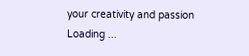your creativity and passion
Loading ...